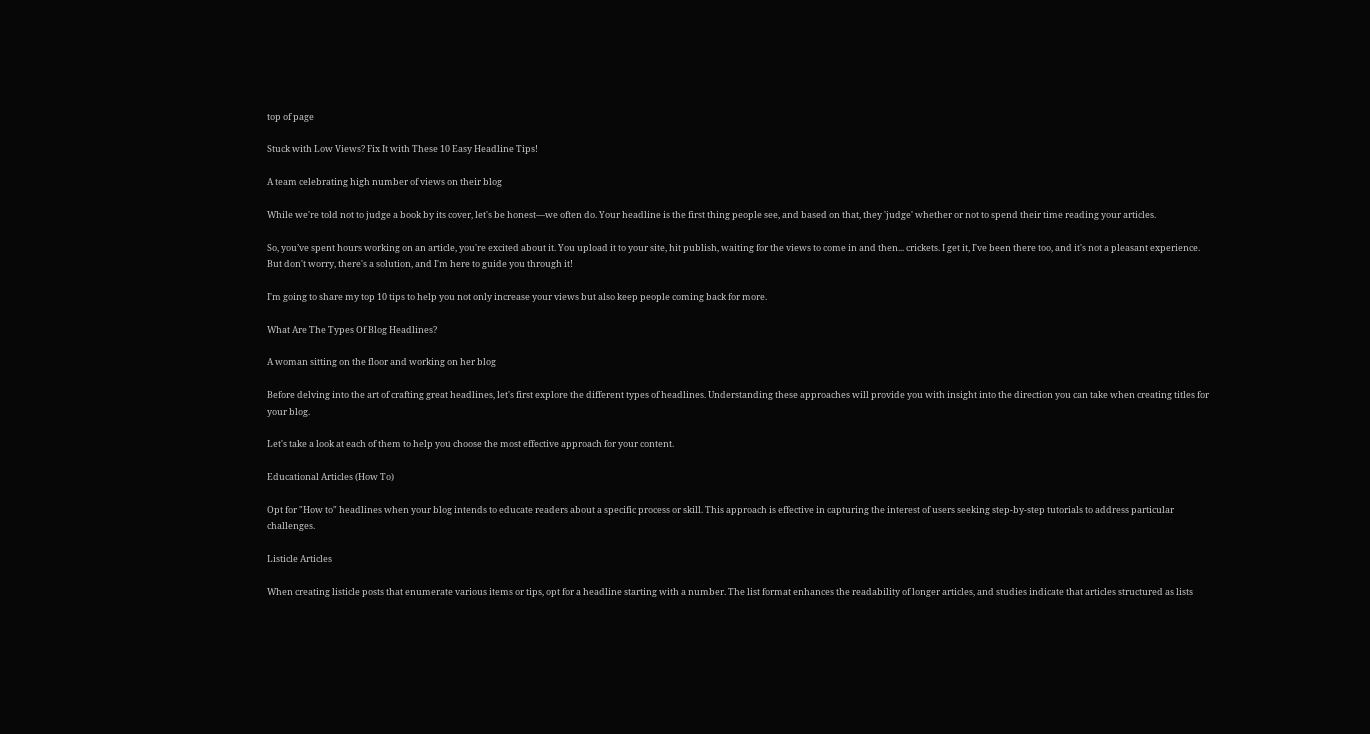top of page

Stuck with Low Views? Fix It with These 10 Easy Headline Tips!

A team celebrating high number of views on their blog

While we're told not to judge a book by its cover, let's be honest—we often do. Your headline is the first thing people see, and based on that, they 'judge' whether or not to spend their time reading your articles.

So, you’ve spent hours working on an article, you're excited about it. You upload it to your site, hit publish, waiting for the views to come in and then... crickets. I get it, I've been there too, and it's not a pleasant experience. But don't worry, there's a solution, and I'm here to guide you through it!

I'm going to share my top 10 tips to help you not only increase your views but also keep people coming back for more.

What Are The Types Of Blog Headlines?

A woman sitting on the floor and working on her blog

Before delving into the art of crafting great headlines, let's first explore the different types of headlines. Understanding these approaches will provide you with insight into the direction you can take when creating titles for your blog.

Let's take a look at each of them to help you choose the most effective approach for your content.

Educational Articles (How To)

Opt for "How to" headlines when your blog intends to educate readers about a specific process or skill. This approach is effective in capturing the interest of users seeking step-by-step tutorials to address particular challenges.

Listicle Articles

When creating listicle posts that enumerate various items or tips, opt for a headline starting with a number. The list format enhances the readability of longer articles, and studies indicate that articles structured as lists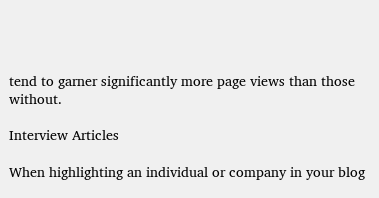tend to garner significantly more page views than those without.

Interview Articles

When highlighting an individual or company in your blog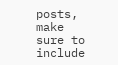posts, make sure to include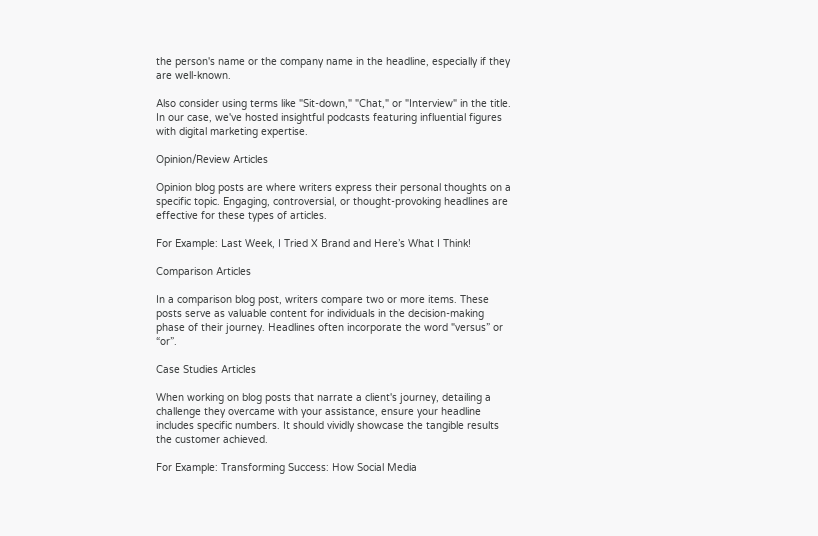the person's name or the company name in the headline, especially if they are well-known.

Also consider using terms like "Sit-down," "Chat," or "Interview" in the title. In our case, we've hosted insightful podcasts featuring influential figures with digital marketing expertise.

Opinion/Review Articles

Opinion blog posts are where writers express their personal thoughts on a specific topic. Engaging, controversial, or thought-provoking headlines are effective for these types of articles.

For Example: Last Week, I Tried X Brand and Here’s What I Think!

Comparison Articles

In a comparison blog post, writers compare two or more items. These posts serve as valuable content for individuals in the decision-making phase of their journey. Headlines often incorporate the word "versus” or “or”.

Case Studies Articles

When working on blog posts that narrate a client's journey, detailing a challenge they overcame with your assistance, ensure your headline includes specific numbers. It should vividly showcase the tangible results the customer achieved.

For Example: Transforming Success: How Social Media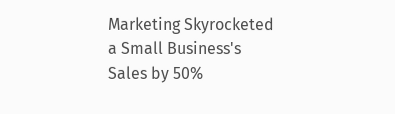Marketing Skyrocketed a Small Business's Sales by 50%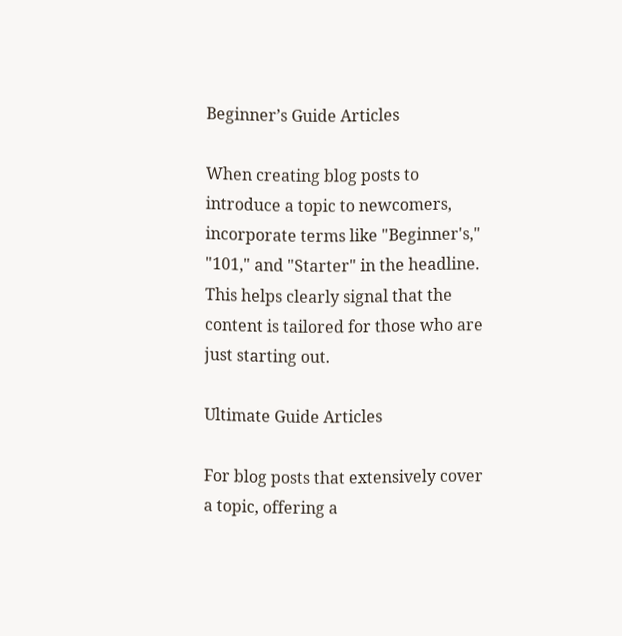Beginner’s Guide Articles

When creating blog posts to introduce a topic to newcomers, incorporate terms like "Beginner's," "101," and "Starter" in the headline. This helps clearly signal that the content is tailored for those who are just starting out.

Ultimate Guide Articles

For blog posts that extensively cover a topic, offering a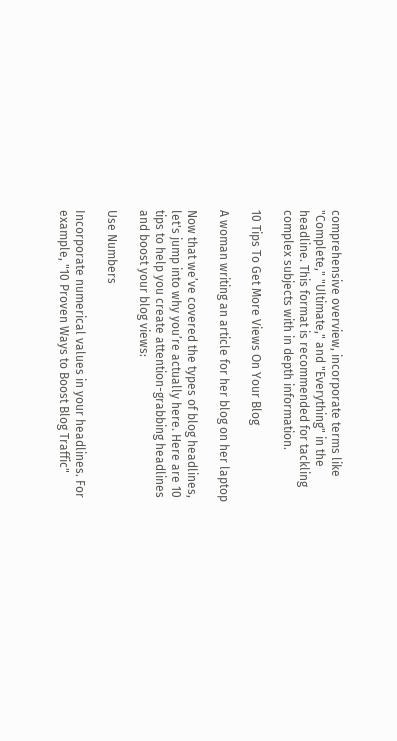comprehensive overview, incorporate terms like "Complete," "Ultimate," and "Everything" in the headline. This format is recommended for tackling complex subjects with in depth information.

10 Tips To Get More Views On Your Blog

A woman writing an article for her blog on her laptop

Now that we’ve covered the types of blog headlines, let's jump into why you’re actually here. Here are 10 tips to help you create attention-grabbing headlines and boost your blog views:

Use Numbers

Incorporate numerical values in your headlines. For example, "10 Proven Ways to Boost Blog Traffic"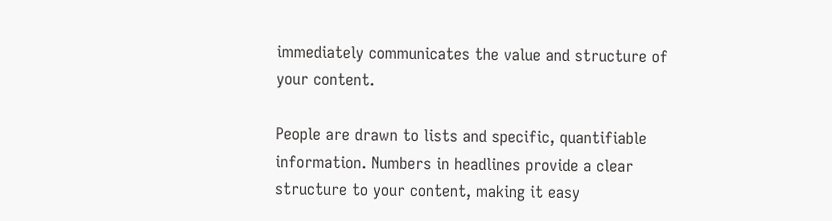immediately communicates the value and structure of your content.

People are drawn to lists and specific, quantifiable information. Numbers in headlines provide a clear structure to your content, making it easy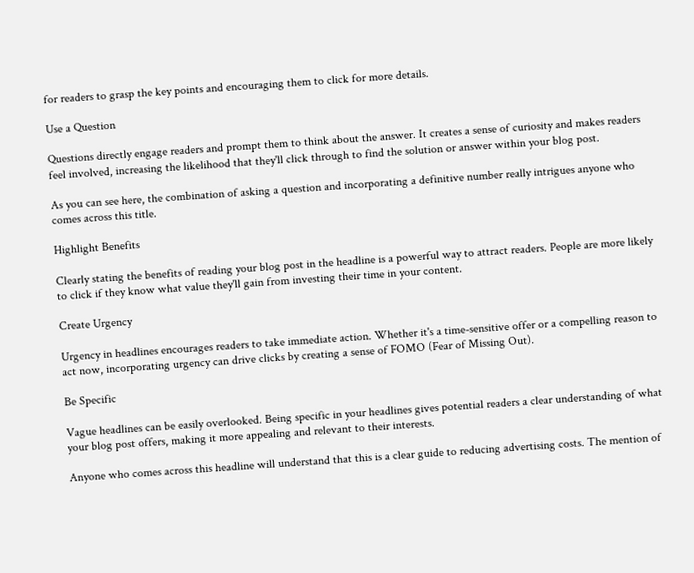for readers to grasp the key points and encouraging them to click for more details.

Use a Question

Questions directly engage readers and prompt them to think about the answer. It creates a sense of curiosity and makes readers feel involved, increasing the likelihood that they'll click through to find the solution or answer within your blog post.

As you can see here, the combination of asking a question and incorporating a definitive number really intrigues anyone who comes across this title.

Highlight Benefits

Clearly stating the benefits of reading your blog post in the headline is a powerful way to attract readers. People are more likely to click if they know what value they'll gain from investing their time in your content.

Create Urgency

Urgency in headlines encourages readers to take immediate action. Whether it's a time-sensitive offer or a compelling reason to act now, incorporating urgency can drive clicks by creating a sense of FOMO (Fear of Missing Out).

Be Specific

Vague headlines can be easily overlooked. Being specific in your headlines gives potential readers a clear understanding of what your blog post offers, making it more appealing and relevant to their interests.

Anyone who comes across this headline will understand that this is a clear guide to reducing advertising costs. The mention of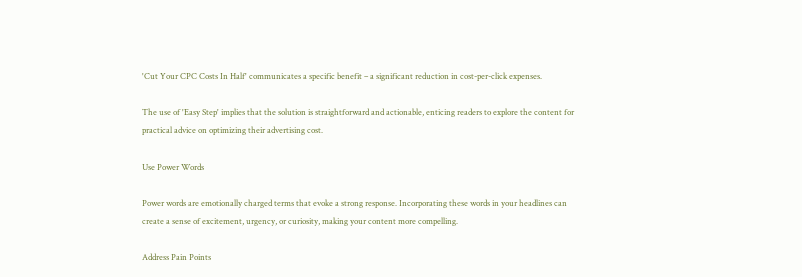'Cut Your CPC Costs In Half' communicates a specific benefit – a significant reduction in cost-per-click expenses.

The use of 'Easy Step' implies that the solution is straightforward and actionable, enticing readers to explore the content for practical advice on optimizing their advertising cost.

Use Power Words

Power words are emotionally charged terms that evoke a strong response. Incorporating these words in your headlines can create a sense of excitement, urgency, or curiosity, making your content more compelling.

Address Pain Points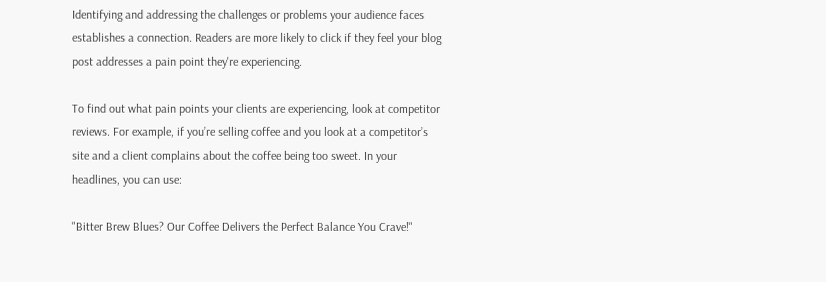Identifying and addressing the challenges or problems your audience faces establishes a connection. Readers are more likely to click if they feel your blog post addresses a pain point they're experiencing.

To find out what pain points your clients are experiencing, look at competitor reviews. For example, if you’re selling coffee and you look at a competitor’s site and a client complains about the coffee being too sweet. In your headlines, you can use:

"Bitter Brew Blues? Our Coffee Delivers the Perfect Balance You Crave!"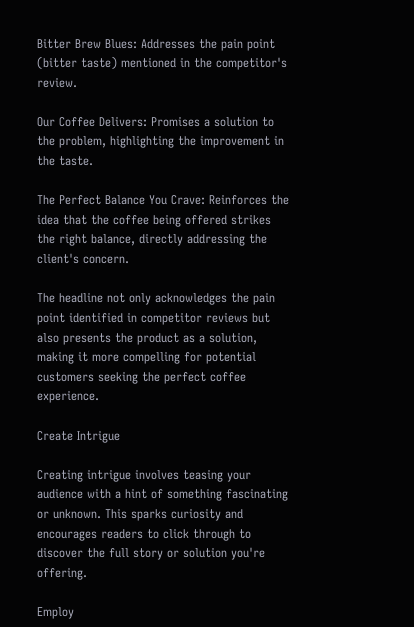Bitter Brew Blues: Addresses the pain point (bitter taste) mentioned in the competitor's review.

Our Coffee Delivers: Promises a solution to the problem, highlighting the improvement in the taste.

The Perfect Balance You Crave: Reinforces the idea that the coffee being offered strikes the right balance, directly addressing the client's concern.

The headline not only acknowledges the pain point identified in competitor reviews but also presents the product as a solution, making it more compelling for potential customers seeking the perfect coffee experience.

Create Intrigue

Creating intrigue involves teasing your audience with a hint of something fascinating or unknown. This sparks curiosity and encourages readers to click through to discover the full story or solution you're offering.

Employ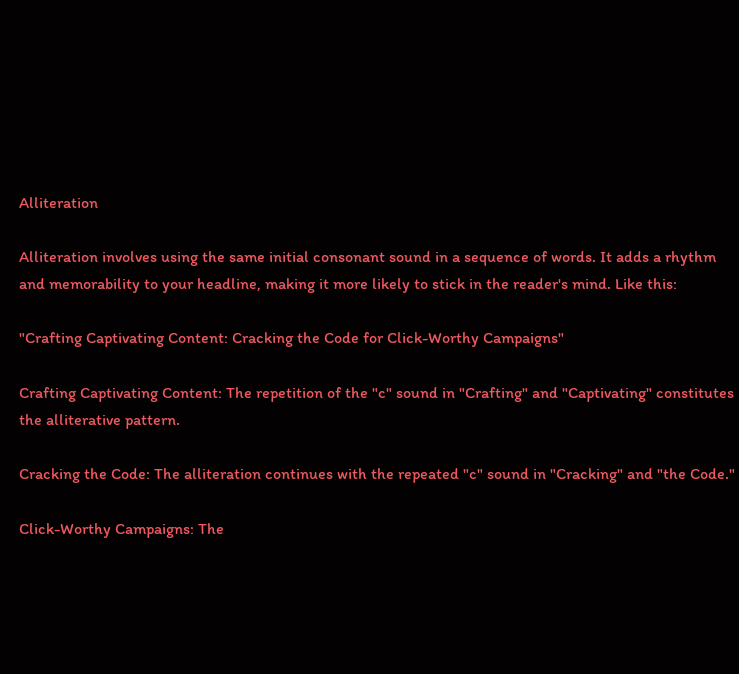Alliteration

Alliteration involves using the same initial consonant sound in a sequence of words. It adds a rhythm and memorability to your headline, making it more likely to stick in the reader's mind. Like this:

"Crafting Captivating Content: Cracking the Code for Click-Worthy Campaigns"

Crafting Captivating Content: The repetition of the "c" sound in "Crafting" and "Captivating" constitutes the alliterative pattern.

Cracking the Code: The alliteration continues with the repeated "c" sound in "Cracking" and "the Code."

Click-Worthy Campaigns: The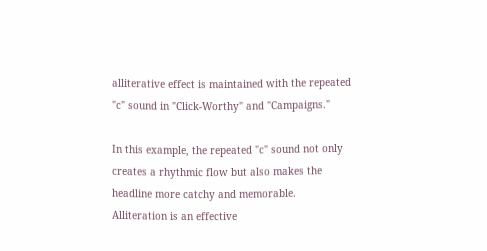alliterative effect is maintained with the repeated "c" sound in "Click-Worthy" and "Campaigns."

In this example, the repeated "c" sound not only creates a rhythmic flow but also makes the headline more catchy and memorable. Alliteration is an effective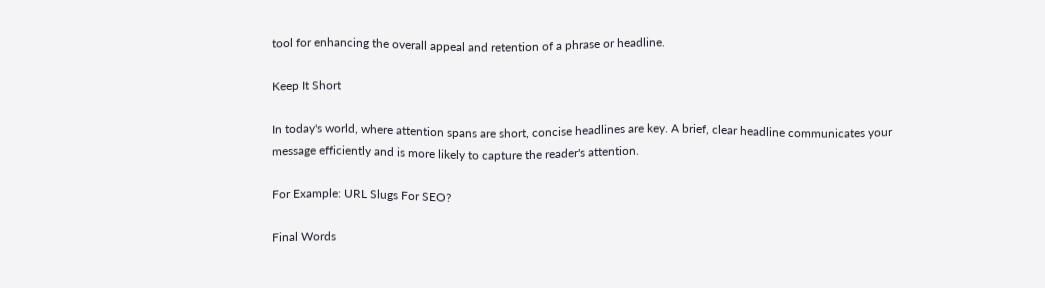tool for enhancing the overall appeal and retention of a phrase or headline.

Keep It Short

In today's world, where attention spans are short, concise headlines are key. A brief, clear headline communicates your message efficiently and is more likely to capture the reader's attention.

For Example: URL Slugs For SEO?

Final Words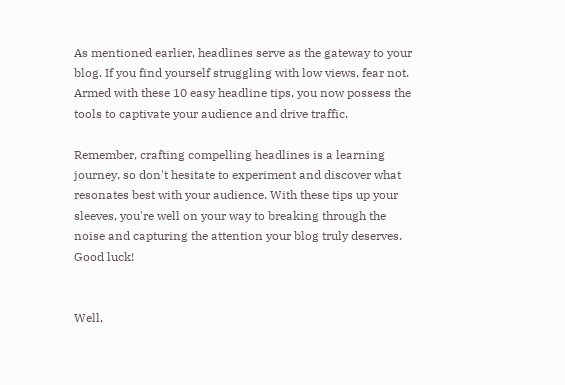As mentioned earlier, headlines serve as the gateway to your blog. If you find yourself struggling with low views, fear not. Armed with these 10 easy headline tips, you now possess the tools to captivate your audience and drive traffic.

Remember, crafting compelling headlines is a learning journey, so don't hesitate to experiment and discover what resonates best with your audience. With these tips up your sleeves, you're well on your way to breaking through the noise and capturing the attention your blog truly deserves. Good luck!


Well,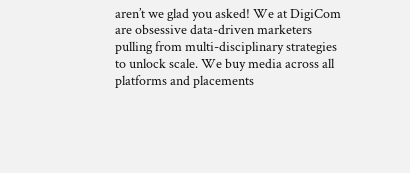aren’t we glad you asked! We at DigiCom are obsessive data-driven marketers pulling from multi-disciplinary strategies to unlock scale. We buy media across all platforms and placements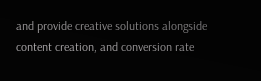and provide creative solutions alongside content creation, and conversion rate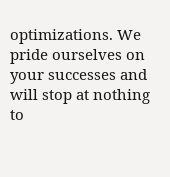optimizations. We pride ourselves on your successes and will stop at nothing to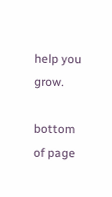help you grow.

bottom of page